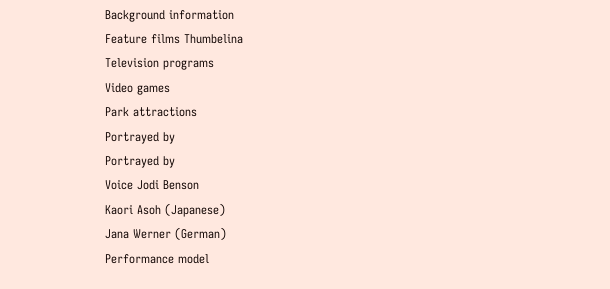Background information
Feature films Thumbelina
Television programs
Video games
Park attractions
Portrayed by
Portrayed by
Voice Jodi Benson
Kaori Asoh (Japanese)
Jana Werner (German)
Performance model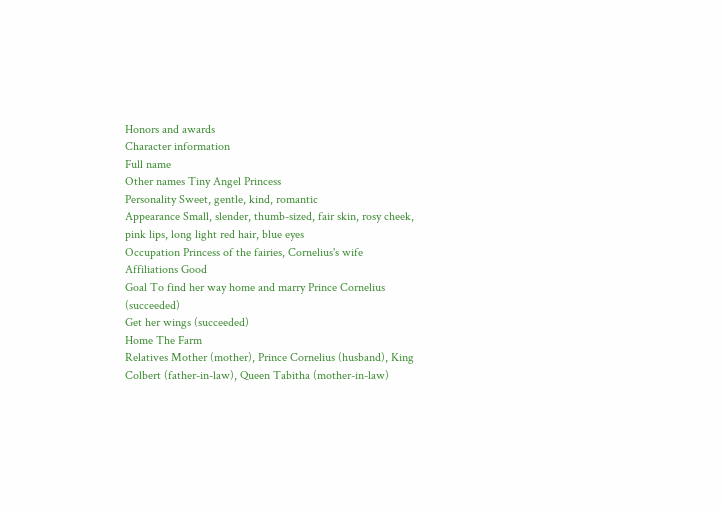Honors and awards
Character information
Full name
Other names Tiny Angel Princess
Personality Sweet, gentle, kind, romantic
Appearance Small, slender, thumb-sized, fair skin, rosy cheek, pink lips, long light red hair, blue eyes
Occupation Princess of the fairies, Cornelius's wife
Affiliations Good
Goal To find her way home and marry Prince Cornelius (succeeded)
Get her wings (succeeded)
Home The Farm
Relatives Mother (mother), Prince Cornelius (husband), King Colbert (father-in-law), Queen Tabitha (mother-in-law)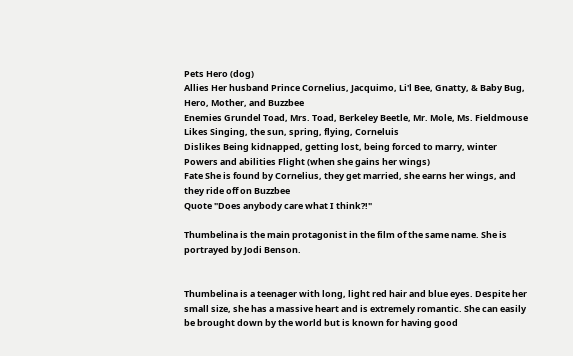Pets Hero (dog)
Allies Her husband Prince Cornelius, Jacquimo, Li'l Bee, Gnatty, & Baby Bug, Hero, Mother, and Buzzbee
Enemies Grundel Toad, Mrs. Toad, Berkeley Beetle, Mr. Mole, Ms. Fieldmouse
Likes Singing, the sun, spring, flying, Corneluis
Dislikes Being kidnapped, getting lost, being forced to marry, winter
Powers and abilities Flight (when she gains her wings)
Fate She is found by Cornelius, they get married, she earns her wings, and they ride off on Buzzbee
Quote "Does anybody care what I think?!"

Thumbelina is the main protagonist in the film of the same name. She is portrayed by Jodi Benson.


Thumbelina is a teenager with long, light red hair and blue eyes. Despite her small size, she has a massive heart and is extremely romantic. She can easily be brought down by the world but is known for having good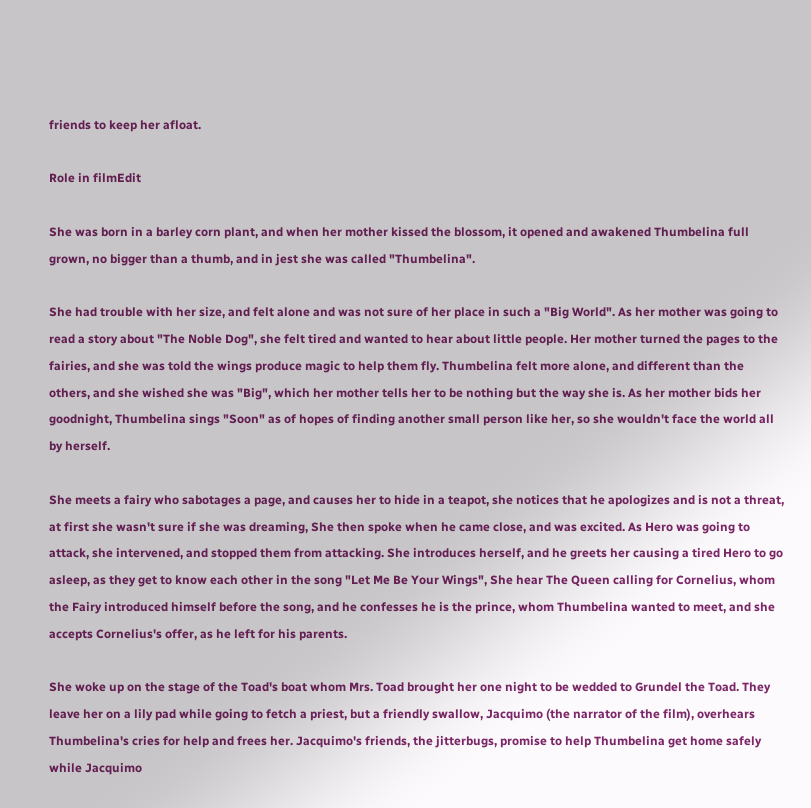friends to keep her afloat.

Role in filmEdit

She was born in a barley corn plant, and when her mother kissed the blossom, it opened and awakened Thumbelina full grown, no bigger than a thumb, and in jest she was called "Thumbelina".

She had trouble with her size, and felt alone and was not sure of her place in such a "Big World". As her mother was going to read a story about "The Noble Dog", she felt tired and wanted to hear about little people. Her mother turned the pages to the fairies, and she was told the wings produce magic to help them fly. Thumbelina felt more alone, and different than the others, and she wished she was "Big", which her mother tells her to be nothing but the way she is. As her mother bids her goodnight, Thumbelina sings "Soon" as of hopes of finding another small person like her, so she wouldn't face the world all by herself.

She meets a fairy who sabotages a page, and causes her to hide in a teapot, she notices that he apologizes and is not a threat, at first she wasn't sure if she was dreaming, She then spoke when he came close, and was excited. As Hero was going to attack, she intervened, and stopped them from attacking. She introduces herself, and he greets her causing a tired Hero to go asleep, as they get to know each other in the song "Let Me Be Your Wings", She hear The Queen calling for Cornelius, whom the Fairy introduced himself before the song, and he confesses he is the prince, whom Thumbelina wanted to meet, and she accepts Cornelius's offer, as he left for his parents.

She woke up on the stage of the Toad's boat whom Mrs. Toad brought her one night to be wedded to Grundel the Toad. They leave her on a lily pad while going to fetch a priest, but a friendly swallow, Jacquimo (the narrator of the film), overhears Thumbelina's cries for help and frees her. Jacquimo's friends, the jitterbugs, promise to help Thumbelina get home safely while Jacquimo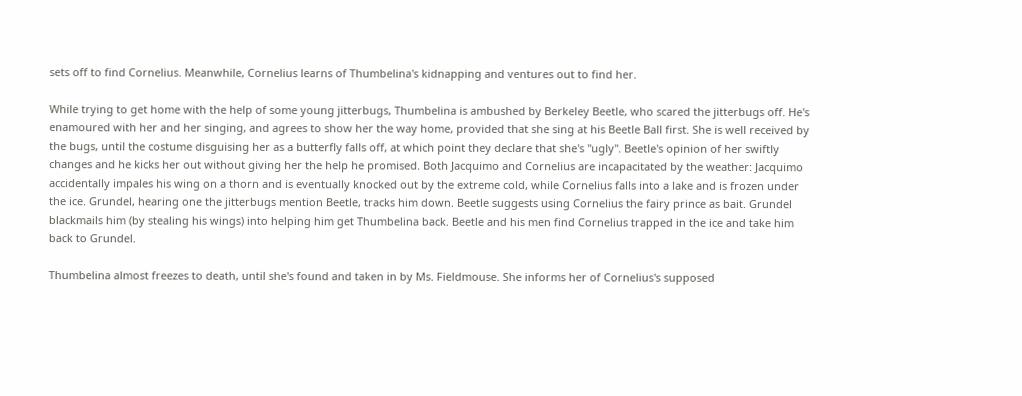sets off to find Cornelius. Meanwhile, Cornelius learns of Thumbelina's kidnapping and ventures out to find her.

While trying to get home with the help of some young jitterbugs, Thumbelina is ambushed by Berkeley Beetle, who scared the jitterbugs off. He's enamoured with her and her singing, and agrees to show her the way home, provided that she sing at his Beetle Ball first. She is well received by the bugs, until the costume disguising her as a butterfly falls off, at which point they declare that she's "ugly". Beetle's opinion of her swiftly changes and he kicks her out without giving her the help he promised. Both Jacquimo and Cornelius are incapacitated by the weather: Jacquimo accidentally impales his wing on a thorn and is eventually knocked out by the extreme cold, while Cornelius falls into a lake and is frozen under the ice. Grundel, hearing one the jitterbugs mention Beetle, tracks him down. Beetle suggests using Cornelius the fairy prince as bait. Grundel blackmails him (by stealing his wings) into helping him get Thumbelina back. Beetle and his men find Cornelius trapped in the ice and take him back to Grundel.

Thumbelina almost freezes to death, until she's found and taken in by Ms. Fieldmouse. She informs her of Cornelius's supposed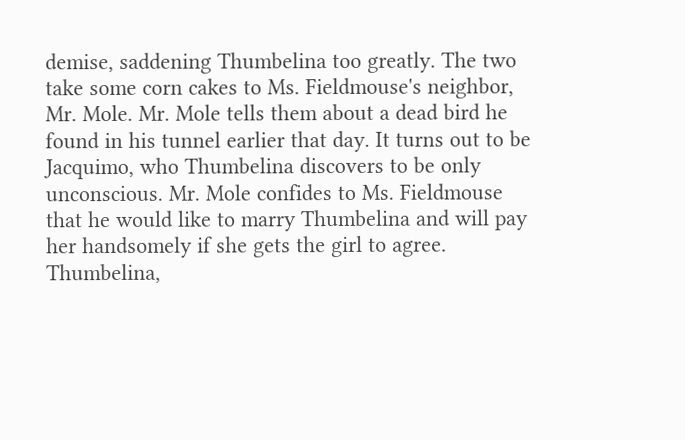demise, saddening Thumbelina too greatly. The two take some corn cakes to Ms. Fieldmouse's neighbor, Mr. Mole. Mr. Mole tells them about a dead bird he found in his tunnel earlier that day. It turns out to be Jacquimo, who Thumbelina discovers to be only unconscious. Mr. Mole confides to Ms. Fieldmouse that he would like to marry Thumbelina and will pay her handsomely if she gets the girl to agree. Thumbelina,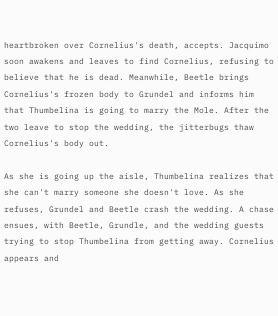heartbroken over Cornelius's death, accepts. Jacquimo soon awakens and leaves to find Cornelius, refusing to believe that he is dead. Meanwhile, Beetle brings Cornelius's frozen body to Grundel and informs him that Thumbelina is going to marry the Mole. After the two leave to stop the wedding, the jitterbugs thaw Cornelius's body out.

As she is going up the aisle, Thumbelina realizes that she can't marry someone she doesn't love. As she refuses, Grundel and Beetle crash the wedding. A chase ensues, with Beetle, Grundle, and the wedding guests trying to stop Thumbelina from getting away. Cornelius appears and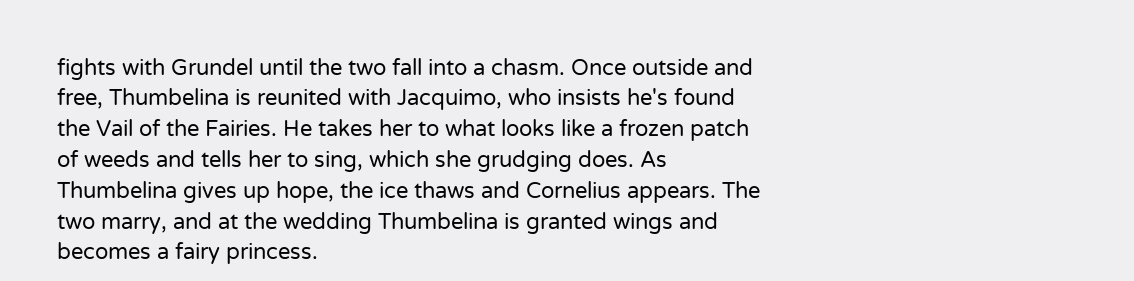fights with Grundel until the two fall into a chasm. Once outside and free, Thumbelina is reunited with Jacquimo, who insists he's found the Vail of the Fairies. He takes her to what looks like a frozen patch of weeds and tells her to sing, which she grudging does. As Thumbelina gives up hope, the ice thaws and Cornelius appears. The two marry, and at the wedding Thumbelina is granted wings and becomes a fairy princess.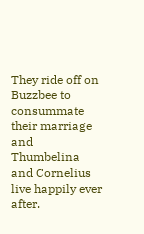They ride off on Buzzbee to consummate their marriage and Thumbelina and Cornelius live happily ever after.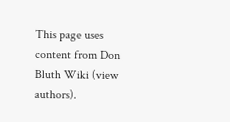This page uses content from Don Bluth Wiki (view authors).